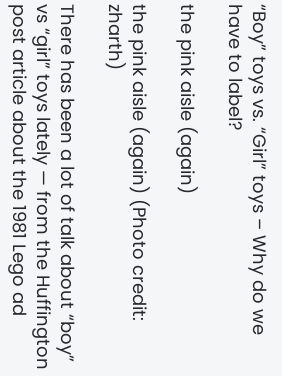“Boy” toys vs. “Girl” toys – Why do we have to label?

the pink aisle (again)

the pink aisle (again) (Photo credit: zharth)

There has been a lot of talk about “boy” vs “girl” toys lately — from the Huffington post article about the 1981 Lego ad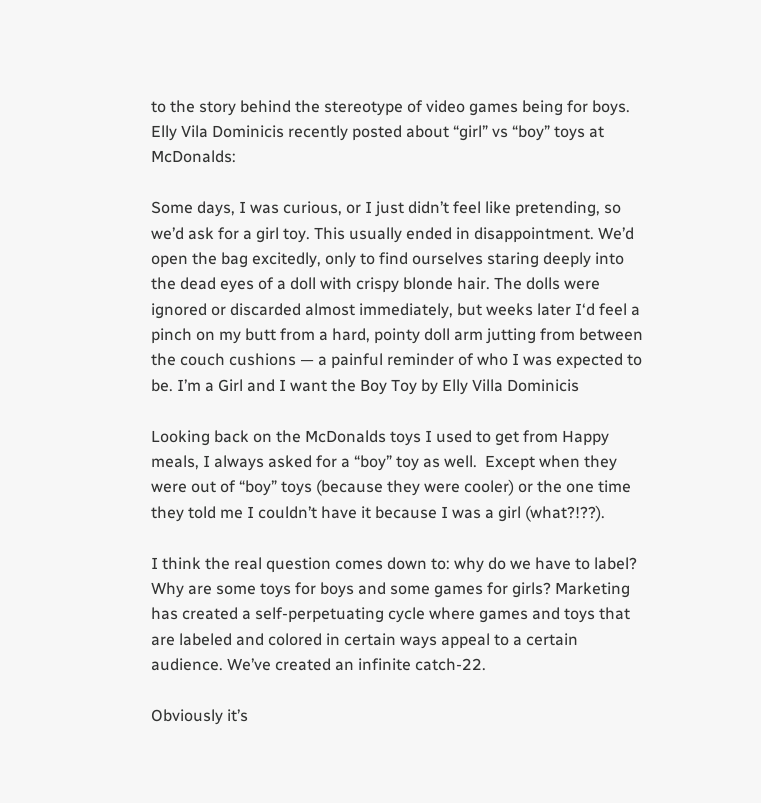to the story behind the stereotype of video games being for boys. Elly Vila Dominicis recently posted about “girl” vs “boy” toys at McDonalds:

Some days, I was curious, or I just didn’t feel like pretending, so we’d ask for a girl toy. This usually ended in disappointment. We’d open the bag excitedly, only to find ourselves staring deeply into the dead eyes of a doll with crispy blonde hair. The dolls were ignored or discarded almost immediately, but weeks later I‘d feel a pinch on my butt from a hard, pointy doll arm jutting from between the couch cushions — a painful reminder of who I was expected to be. I’m a Girl and I want the Boy Toy by Elly Villa Dominicis

Looking back on the McDonalds toys I used to get from Happy meals, I always asked for a “boy” toy as well.  Except when they were out of “boy” toys (because they were cooler) or the one time they told me I couldn’t have it because I was a girl (what?!??).

I think the real question comes down to: why do we have to label?  Why are some toys for boys and some games for girls? Marketing has created a self-perpetuating cycle where games and toys that are labeled and colored in certain ways appeal to a certain audience. We’ve created an infinite catch-22.

Obviously it’s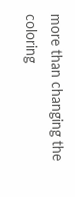more than changing the coloring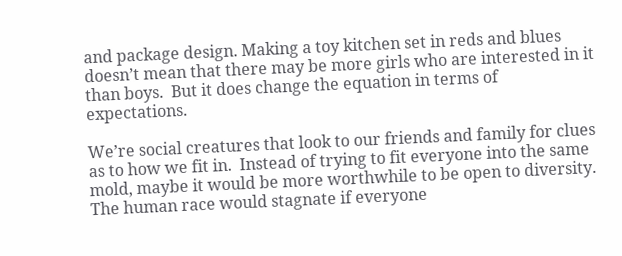and package design. Making a toy kitchen set in reds and blues doesn’t mean that there may be more girls who are interested in it than boys.  But it does change the equation in terms of expectations.

We’re social creatures that look to our friends and family for clues as to how we fit in.  Instead of trying to fit everyone into the same mold, maybe it would be more worthwhile to be open to diversity.  The human race would stagnate if everyone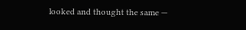looked and thought the same —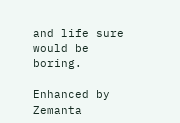and life sure would be boring.

Enhanced by Zemanta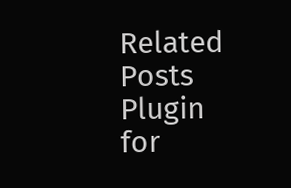Related Posts Plugin for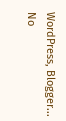WordPress, Blogger...
No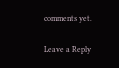comments yet.

Leave a Reply